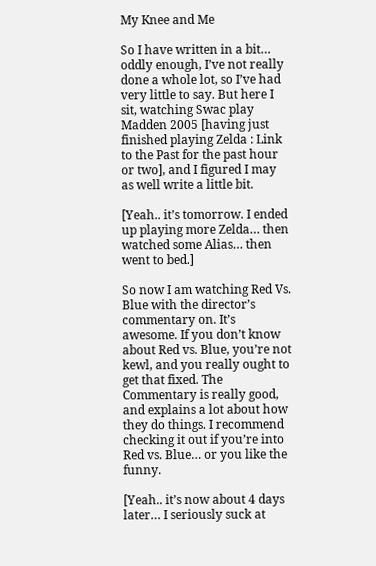My Knee and Me

So I have written in a bit… oddly enough, I’ve not really done a whole lot, so I’ve had very little to say. But here I sit, watching Swac play Madden 2005 [having just finished playing Zelda : Link to the Past for the past hour or two], and I figured I may as well write a little bit.

[Yeah.. it’s tomorrow. I ended up playing more Zelda… then watched some Alias… then went to bed.]

So now I am watching Red Vs. Blue with the director’s commentary on. It’s awesome. If you don’t know about Red vs. Blue, you’re not kewl, and you really ought to get that fixed. The Commentary is really good, and explains a lot about how they do things. I recommend checking it out if you’re into Red vs. Blue… or you like the funny.

[Yeah.. it’s now about 4 days later… I seriously suck at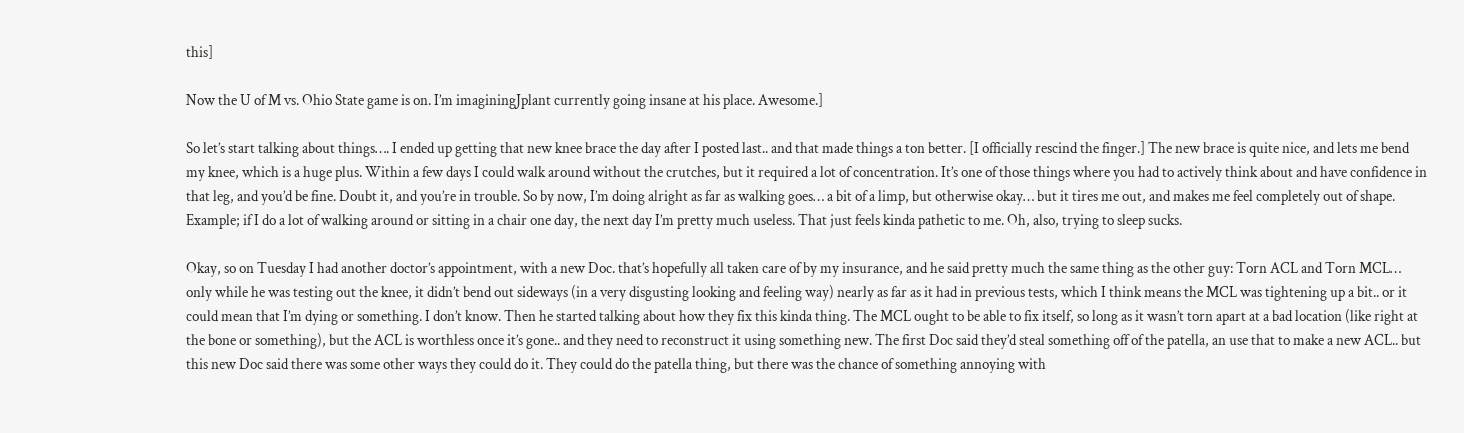this]

Now the U of M vs. Ohio State game is on. I’m imaginingJplant currently going insane at his place. Awesome.]

So let’s start talking about things…. I ended up getting that new knee brace the day after I posted last.. and that made things a ton better. [I officially rescind the finger.] The new brace is quite nice, and lets me bend my knee, which is a huge plus. Within a few days I could walk around without the crutches, but it required a lot of concentration. It’s one of those things where you had to actively think about and have confidence in that leg, and you’d be fine. Doubt it, and you’re in trouble. So by now, I’m doing alright as far as walking goes… a bit of a limp, but otherwise okay… but it tires me out, and makes me feel completely out of shape. Example; if I do a lot of walking around or sitting in a chair one day, the next day I’m pretty much useless. That just feels kinda pathetic to me. Oh, also, trying to sleep sucks.

Okay, so on Tuesday I had another doctor’s appointment, with a new Doc. that’s hopefully all taken care of by my insurance, and he said pretty much the same thing as the other guy: Torn ACL and Torn MCL… only while he was testing out the knee, it didn’t bend out sideways (in a very disgusting looking and feeling way) nearly as far as it had in previous tests, which I think means the MCL was tightening up a bit.. or it could mean that I’m dying or something. I don’t know. Then he started talking about how they fix this kinda thing. The MCL ought to be able to fix itself, so long as it wasn’t torn apart at a bad location (like right at the bone or something), but the ACL is worthless once it’s gone.. and they need to reconstruct it using something new. The first Doc said they’d steal something off of the patella, an use that to make a new ACL.. but this new Doc said there was some other ways they could do it. They could do the patella thing, but there was the chance of something annoying with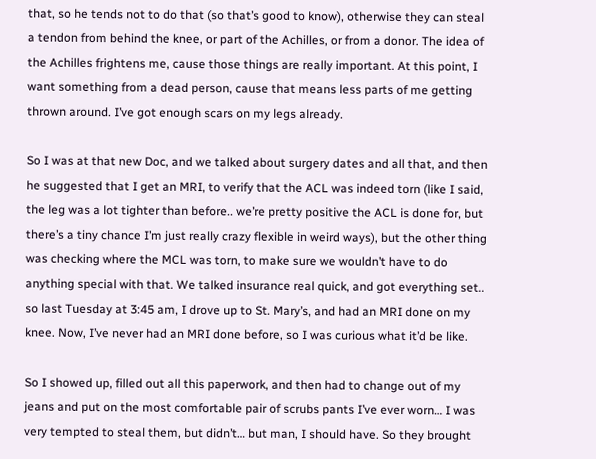that, so he tends not to do that (so that’s good to know), otherwise they can steal a tendon from behind the knee, or part of the Achilles, or from a donor. The idea of the Achilles frightens me, cause those things are really important. At this point, I want something from a dead person, cause that means less parts of me getting thrown around. I’ve got enough scars on my legs already.

So I was at that new Doc, and we talked about surgery dates and all that, and then he suggested that I get an MRI, to verify that the ACL was indeed torn (like I said, the leg was a lot tighter than before.. we’re pretty positive the ACL is done for, but there’s a tiny chance I’m just really crazy flexible in weird ways), but the other thing was checking where the MCL was torn, to make sure we wouldn’t have to do anything special with that. We talked insurance real quick, and got everything set.. so last Tuesday at 3:45 am, I drove up to St. Mary’s, and had an MRI done on my knee. Now, I’ve never had an MRI done before, so I was curious what it’d be like.

So I showed up, filled out all this paperwork, and then had to change out of my jeans and put on the most comfortable pair of scrubs pants I’ve ever worn… I was very tempted to steal them, but didn’t… but man, I should have. So they brought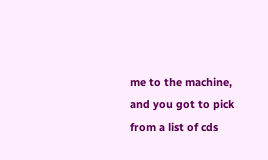me to the machine, and you got to pick from a list of cds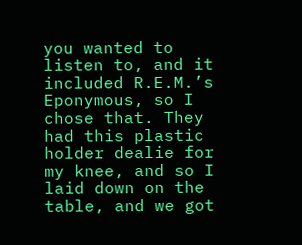you wanted to listen to, and it included R.E.M.’s Eponymous, so I chose that. They had this plastic holder dealie for my knee, and so I laid down on the table, and we got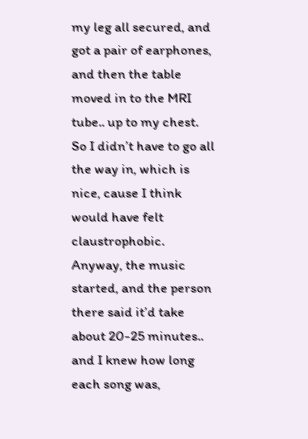my leg all secured, and got a pair of earphones, and then the table moved in to the MRI tube.. up to my chest. So I didn’t have to go all the way in, which is nice, cause I think would have felt claustrophobic. Anyway, the music started, and the person there said it’d take about 20-25 minutes.. and I knew how long each song was,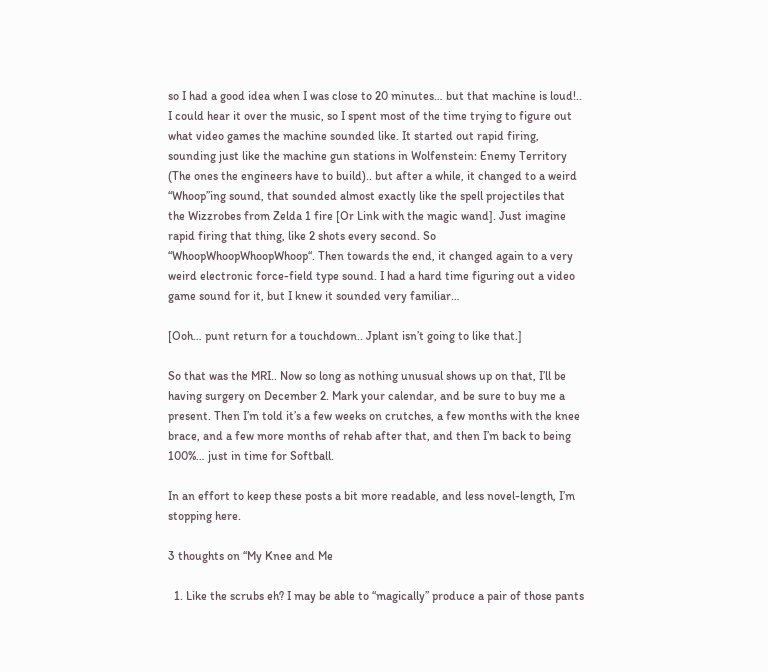so I had a good idea when I was close to 20 minutes… but that machine is loud!.. I could hear it over the music, so I spent most of the time trying to figure out what video games the machine sounded like. It started out rapid firing, sounding just like the machine gun stations in Wolfenstein: Enemy Territory (The ones the engineers have to build).. but after a while, it changed to a weird “Whoop”ing sound, that sounded almost exactly like the spell projectiles that the Wizzrobes from Zelda 1 fire [Or Link with the magic wand]. Just imagine rapid firing that thing, like 2 shots every second. So “WhoopWhoopWhoopWhoop“. Then towards the end, it changed again to a very weird electronic force-field type sound. I had a hard time figuring out a video game sound for it, but I knew it sounded very familiar…

[Ooh… punt return for a touchdown.. Jplant isn’t going to like that.]

So that was the MRI.. Now so long as nothing unusual shows up on that, I’ll be having surgery on December 2. Mark your calendar, and be sure to buy me a present. Then I’m told it’s a few weeks on crutches, a few months with the knee brace, and a few more months of rehab after that, and then I’m back to being 100%… just in time for Softball.

In an effort to keep these posts a bit more readable, and less novel-length, I’m stopping here.

3 thoughts on “My Knee and Me

  1. Like the scrubs eh? I may be able to “magically” produce a pair of those pants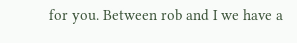for you. Between rob and I we have a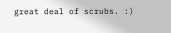great deal of scrubs. :)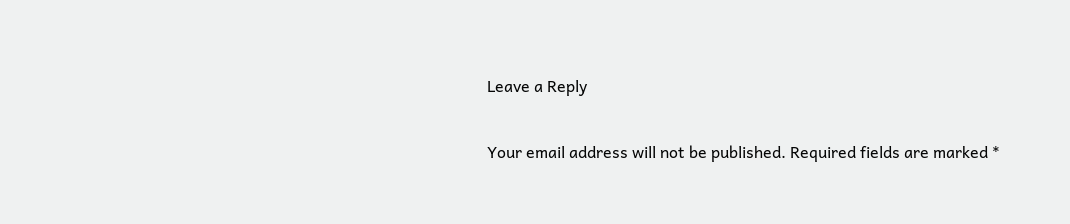Leave a Reply

Your email address will not be published. Required fields are marked *